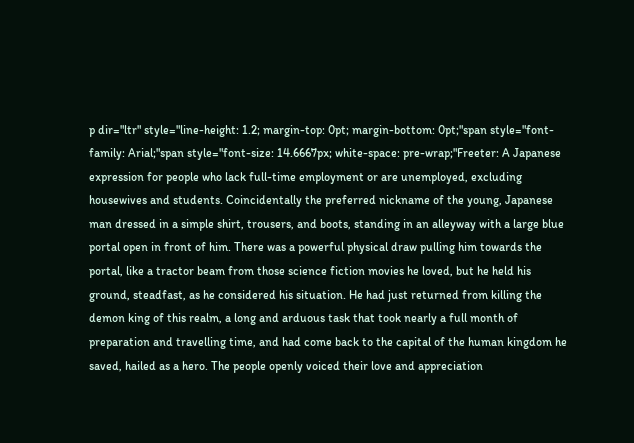p dir="ltr" style="line-height: 1.2; margin-top: 0pt; margin-bottom: 0pt;"span style="font-family: Arial;"span style="font-size: 14.6667px; white-space: pre-wrap;"Freeter: A Japanese expression for people who lack full-time employment or are unemployed, excluding housewives and students. Coincidentally the preferred nickname of the young, Japanese man dressed in a simple shirt, trousers, and boots, standing in an alleyway with a large blue portal open in front of him. There was a powerful physical draw pulling him towards the portal, like a tractor beam from those science fiction movies he loved, but he held his ground, steadfast, as he considered his situation. He had just returned from killing the demon king of this realm, a long and arduous task that took nearly a full month of preparation and travelling time, and had come back to the capital of the human kingdom he saved, hailed as a hero. The people openly voiced their love and appreciation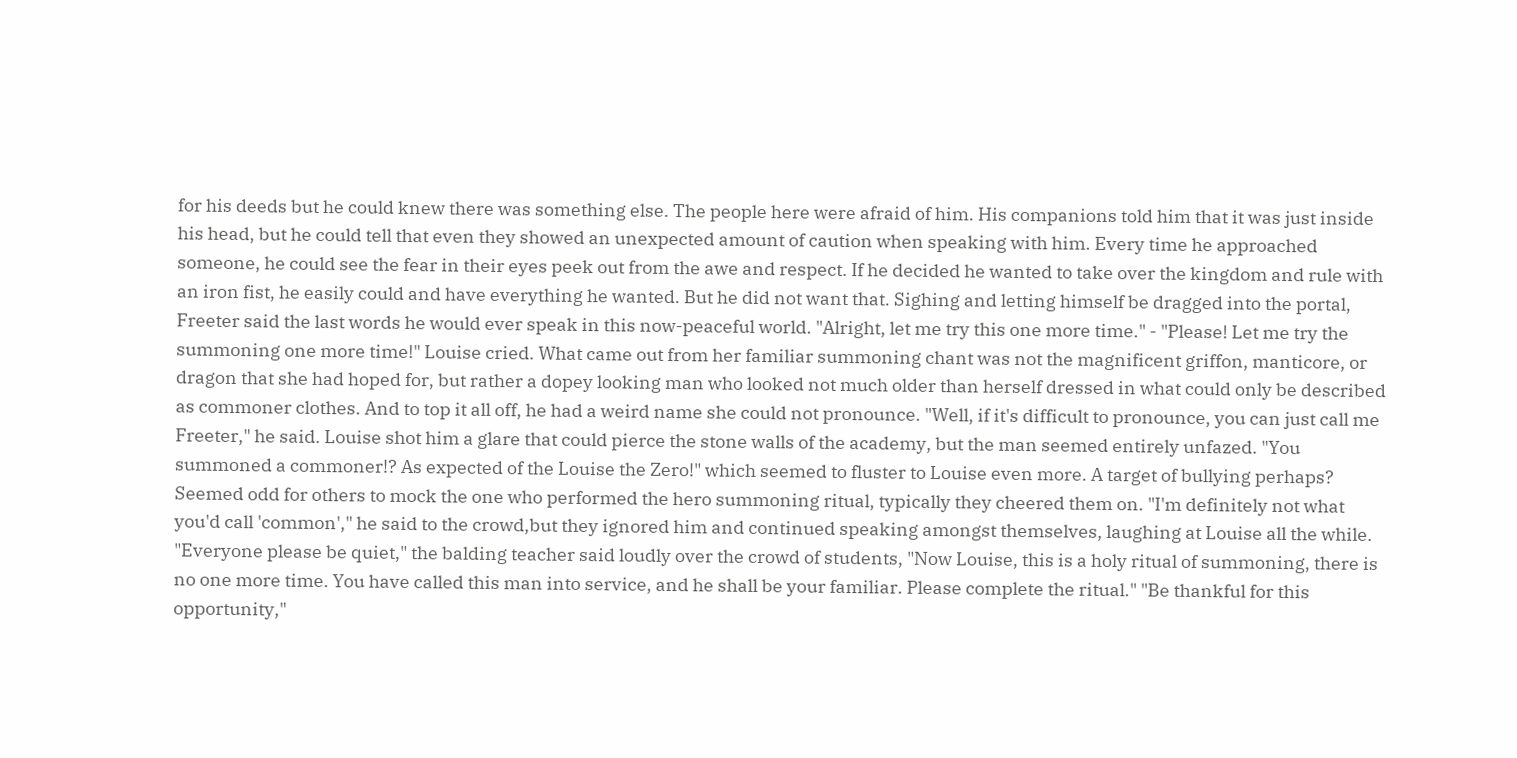for his deeds but he could knew there was something else. The people here were afraid of him. His companions told him that it was just inside his head, but he could tell that even they showed an unexpected amount of caution when speaking with him. Every time he approached someone, he could see the fear in their eyes peek out from the awe and respect. If he decided he wanted to take over the kingdom and rule with an iron fist, he easily could and have everything he wanted. But he did not want that. Sighing and letting himself be dragged into the portal, Freeter said the last words he would ever speak in this now-peaceful world. "Alright, let me try this one more time." - "Please! Let me try the summoning one more time!" Louise cried. What came out from her familiar summoning chant was not the magnificent griffon, manticore, or dragon that she had hoped for, but rather a dopey looking man who looked not much older than herself dressed in what could only be described as commoner clothes. And to top it all off, he had a weird name she could not pronounce. "Well, if it's difficult to pronounce, you can just call me Freeter," he said. Louise shot him a glare that could pierce the stone walls of the academy, but the man seemed entirely unfazed. "You summoned a commoner!? As expected of the Louise the Zero!" which seemed to fluster to Louise even more. A target of bullying perhaps? Seemed odd for others to mock the one who performed the hero summoning ritual, typically they cheered them on. "I'm definitely not what you'd call 'common'," he said to the crowd,but they ignored him and continued speaking amongst themselves, laughing at Louise all the while. "Everyone please be quiet," the balding teacher said loudly over the crowd of students, "Now Louise, this is a holy ritual of summoning, there is no one more time. You have called this man into service, and he shall be your familiar. Please complete the ritual." "Be thankful for this opportunity,"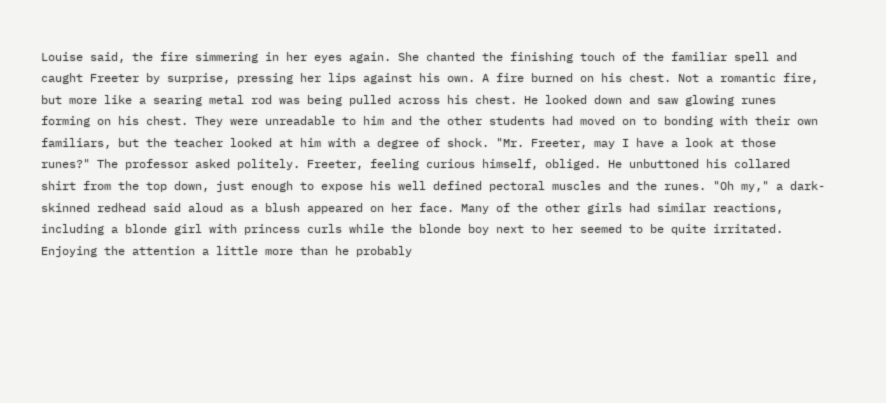Louise said, the fire simmering in her eyes again. She chanted the finishing touch of the familiar spell and caught Freeter by surprise, pressing her lips against his own. A fire burned on his chest. Not a romantic fire, but more like a searing metal rod was being pulled across his chest. He looked down and saw glowing runes forming on his chest. They were unreadable to him and the other students had moved on to bonding with their own familiars, but the teacher looked at him with a degree of shock. "Mr. Freeter, may I have a look at those runes?" The professor asked politely. Freeter, feeling curious himself, obliged. He unbuttoned his collared shirt from the top down, just enough to expose his well defined pectoral muscles and the runes. "Oh my," a dark-skinned redhead said aloud as a blush appeared on her face. Many of the other girls had similar reactions, including a blonde girl with princess curls while the blonde boy next to her seemed to be quite irritated. Enjoying the attention a little more than he probably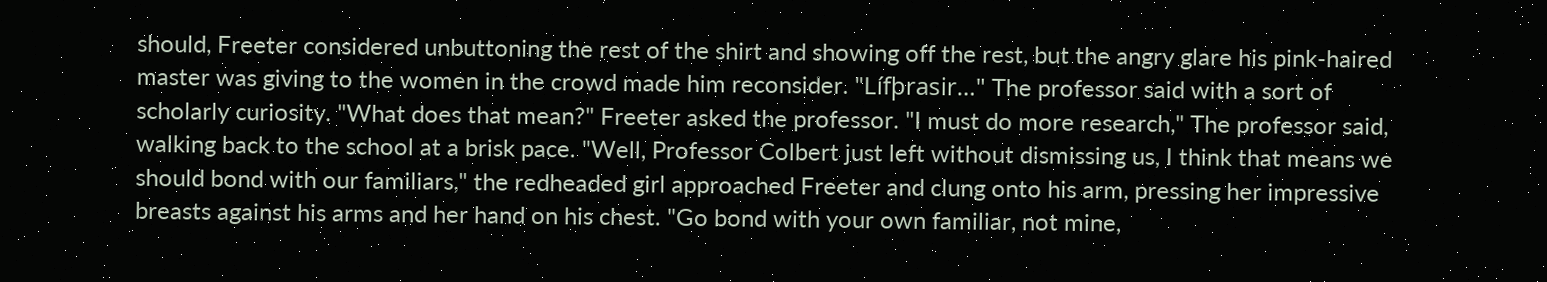should, Freeter considered unbuttoning the rest of the shirt and showing off the rest, but the angry glare his pink-haired master was giving to the women in the crowd made him reconsider. "Lífþrasir…" The professor said with a sort of scholarly curiosity. "What does that mean?" Freeter asked the professor. "I must do more research," The professor said, walking back to the school at a brisk pace. "Well, Professor Colbert just left without dismissing us, I think that means we should bond with our familiars," the redheaded girl approached Freeter and clung onto his arm, pressing her impressive breasts against his arms and her hand on his chest. "Go bond with your own familiar, not mine,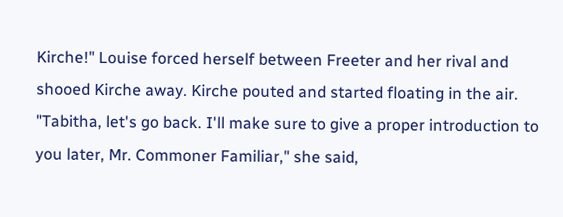Kirche!" Louise forced herself between Freeter and her rival and shooed Kirche away. Kirche pouted and started floating in the air. "Tabitha, let's go back. I'll make sure to give a proper introduction to you later, Mr. Commoner Familiar," she said,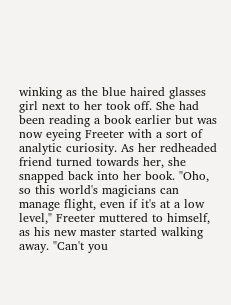winking as the blue haired glasses girl next to her took off. She had been reading a book earlier but was now eyeing Freeter with a sort of analytic curiosity. As her redheaded friend turned towards her, she snapped back into her book. "Oho, so this world's magicians can manage flight, even if it's at a low level," Freeter muttered to himself, as his new master started walking away. "Can't you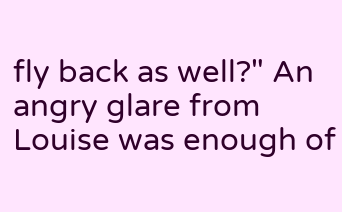fly back as well?" An angry glare from Louise was enough of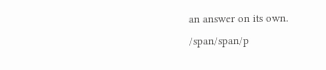an answer on its own. /span/span/p